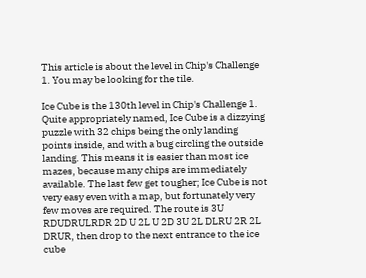This article is about the level in Chip's Challenge 1. You may be looking for the tile.

Ice Cube is the 130th level in Chip's Challenge 1. Quite appropriately named, Ice Cube is a dizzying puzzle with 32 chips being the only landing points inside, and with a bug circling the outside landing. This means it is easier than most ice mazes, because many chips are immediately available. The last few get tougher; Ice Cube is not very easy even with a map, but fortunately very few moves are required. The route is 3U RDUDRULRDR 2D U 2L U 2D 3U 2L DLRU 2R 2L DRUR, then drop to the next entrance to the ice cube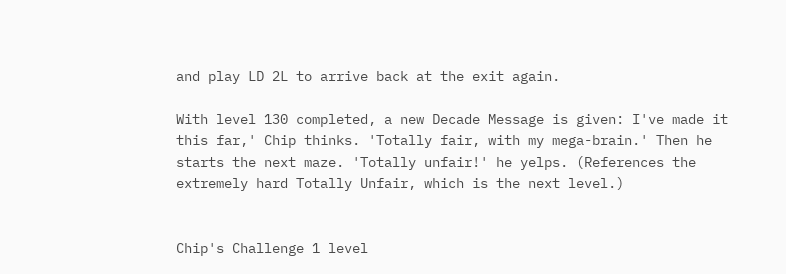and play LD 2L to arrive back at the exit again.

With level 130 completed, a new Decade Message is given: I've made it this far,' Chip thinks. 'Totally fair, with my mega-brain.' Then he starts the next maze. 'Totally unfair!' he yelps. (References the extremely hard Totally Unfair, which is the next level.)


Chip's Challenge 1 level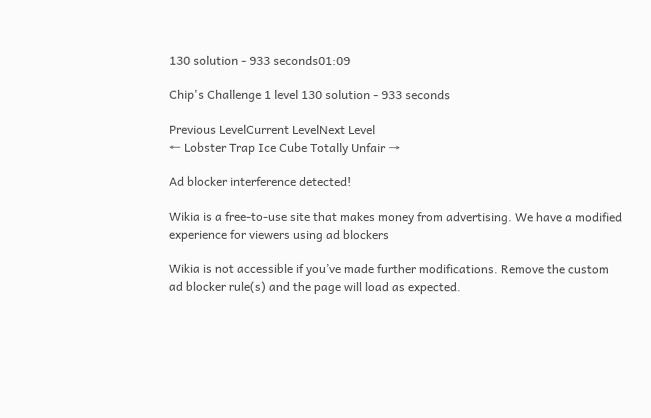130 solution - 933 seconds01:09

Chip's Challenge 1 level 130 solution - 933 seconds

Previous LevelCurrent LevelNext Level
← Lobster Trap Ice Cube Totally Unfair →

Ad blocker interference detected!

Wikia is a free-to-use site that makes money from advertising. We have a modified experience for viewers using ad blockers

Wikia is not accessible if you’ve made further modifications. Remove the custom ad blocker rule(s) and the page will load as expected.